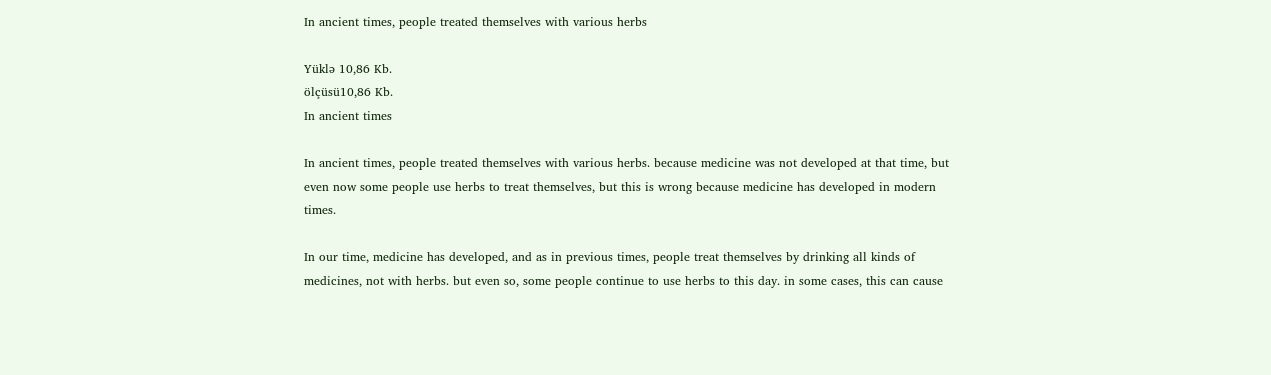In ancient times, people treated themselves with various herbs

Yüklə 10,86 Kb.
ölçüsü10,86 Kb.
In ancient times

In ancient times, people treated themselves with various herbs. because medicine was not developed at that time, but even now some people use herbs to treat themselves, but this is wrong because medicine has developed in modern times.

In our time, medicine has developed, and as in previous times, people treat themselves by drinking all kinds of medicines, not with herbs. but even so, some people continue to use herbs to this day. in some cases, this can cause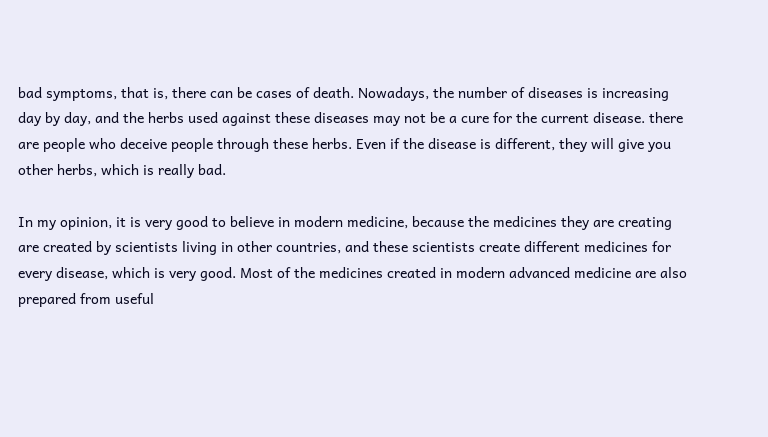bad symptoms, that is, there can be cases of death. Nowadays, the number of diseases is increasing day by day, and the herbs used against these diseases may not be a cure for the current disease. there are people who deceive people through these herbs. Even if the disease is different, they will give you other herbs, which is really bad.

In my opinion, it is very good to believe in modern medicine, because the medicines they are creating are created by scientists living in other countries, and these scientists create different medicines for every disease, which is very good. Most of the medicines created in modern advanced medicine are also prepared from useful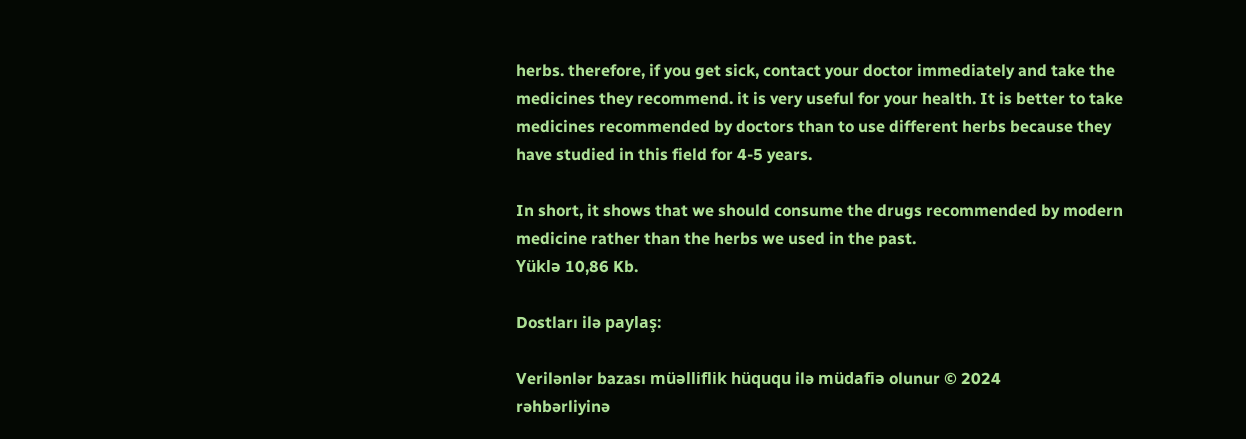herbs. therefore, if you get sick, contact your doctor immediately and take the medicines they recommend. it is very useful for your health. It is better to take medicines recommended by doctors than to use different herbs because they have studied in this field for 4-5 years.

In short, it shows that we should consume the drugs recommended by modern medicine rather than the herbs we used in the past.
Yüklə 10,86 Kb.

Dostları ilə paylaş:

Verilənlər bazası müəlliflik hüququ ilə müdafiə olunur © 2024
rəhbərliyinə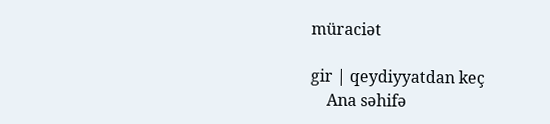müraciət

gir | qeydiyyatdan keç
    Ana səhifə